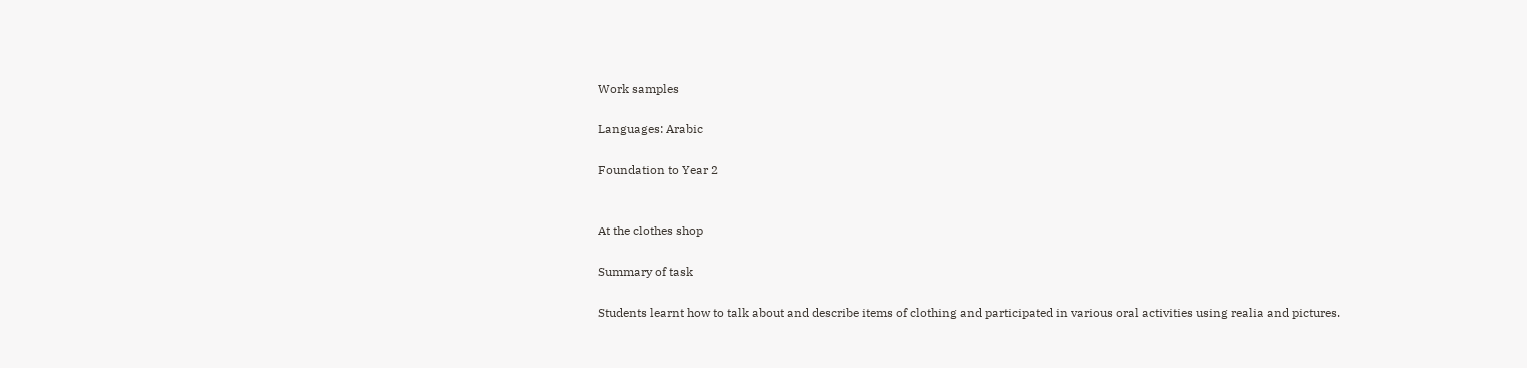Work samples

Languages: Arabic

Foundation to Year 2


At the clothes shop

Summary of task

Students learnt how to talk about and describe items of clothing and participated in various oral activities using realia and pictures.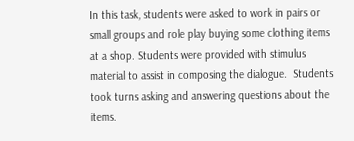In this task, students were asked to work in pairs or small groups and role play buying some clothing items at a shop. Students were provided with stimulus material to assist in composing the dialogue.  Students took turns asking and answering questions about the items.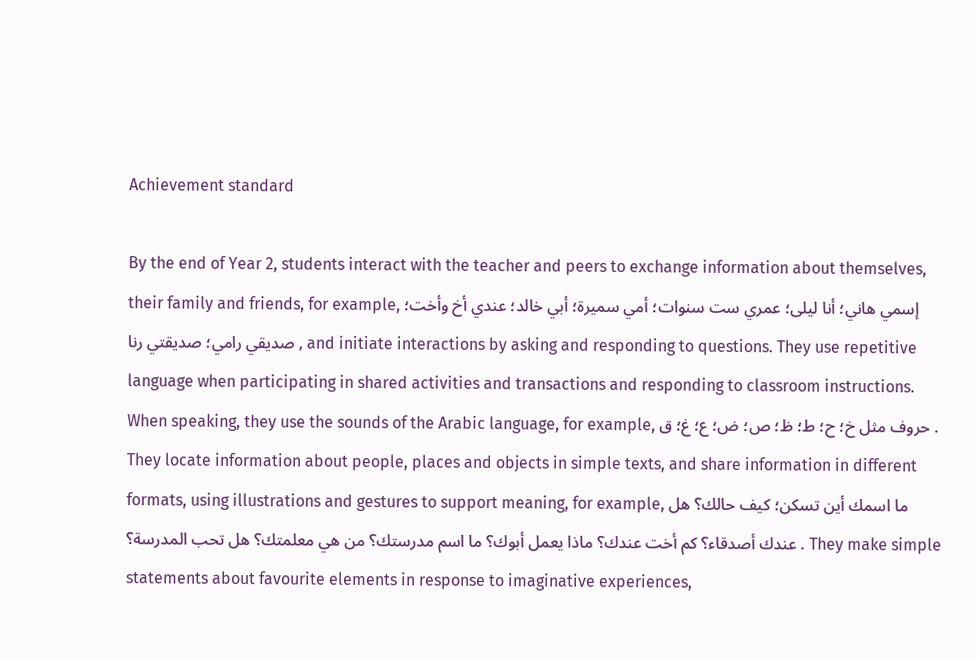Achievement standard

By the end of Year 2, students interact with the teacher and peers to exchange information about themselves, their family and friends, for example, إسمي هاني؛ أنا ليلى؛ عمري ست سنوات؛ أمي سميرة؛ أبي خالد؛ عندي أخ وأخت؛ صديقي رامي؛ صديقتي رنا , and initiate interactions by asking and responding to questions. They use repetitive language when participating in shared activities and transactions and responding to classroom instructions. When speaking, they use the sounds of the Arabic language, for example, حروف مثل خ؛ ح؛ ط؛ ظ؛ ص؛ ض؛ ع؛ غ؛ ق . They locate information about people, places and objects in simple texts, and share information in different formats, using illustrations and gestures to support meaning, for example, ما اسمك أين تسكن؛ كيف حالك؟ هل عندك أصدقاء؟ كم أخت عندك؟ ماذا يعمل أبوك؟ ما اسم مدرستك؟ من هي معلمتك؟ هل تحب المدرسة؟ . They make simple statements about favourite elements in response to imaginative experiences,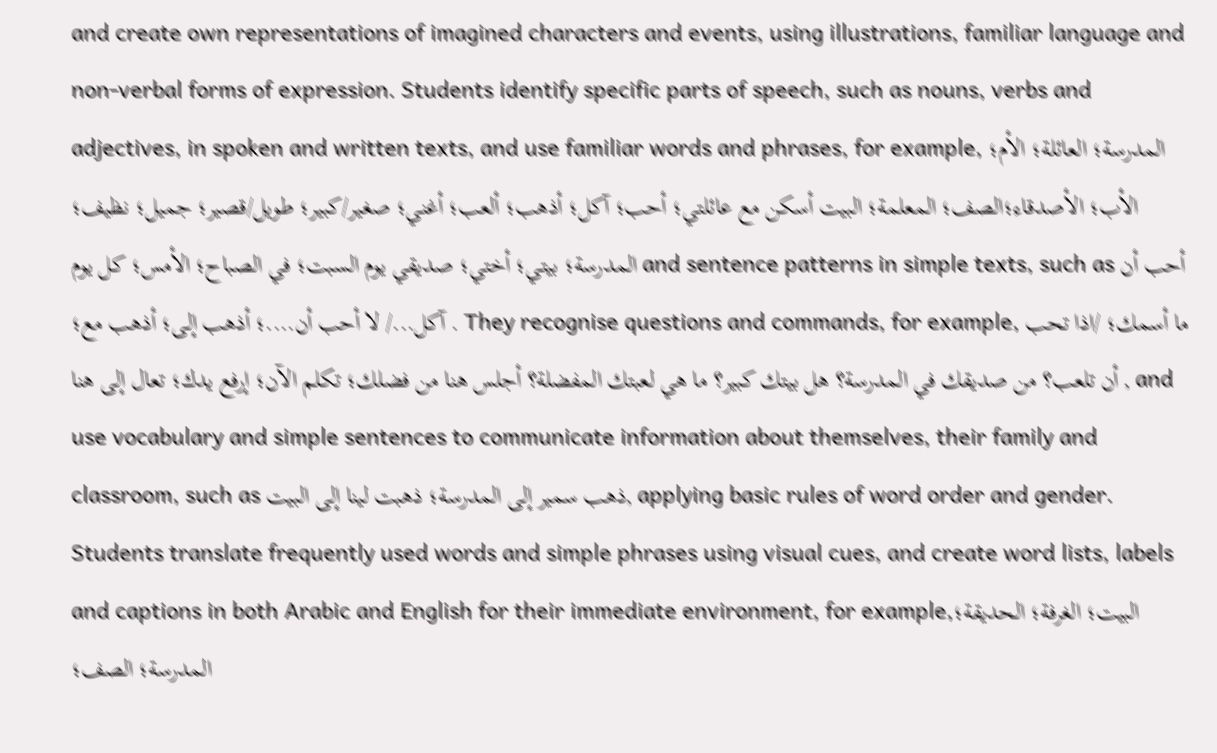and create own representations of imagined characters and events, using illustrations, familiar language and non-verbal forms of expression. Students identify specific parts of speech, such as nouns, verbs and adjectives, in spoken and written texts, and use familiar words and phrases, for example, المدرسة؛ العائلة؛ الأم؛ الأب؛ الأصدقاء؛الصف؛ المعلمة؛ البيت أسكن مع عائلتي؛ أحب؛ آكل؛ أذهب؛ ألعب؛ أغني؛ صغير/كبير؛ طويل/قصير؛ جميل؛ نظيف؛ المدرسة؛ بيتي؛ أختي؛ صديقي يوم السبت؛ في الصباح؛ الأمس؛ كل يوم and sentence patterns in simple texts, such as أحب أن آكل.../ لا أحب أن....؛ أذهب إلى؛ أذهب مع؛ . They recognise questions and commands, for example, ما أسمك؛ /اذا تحب أن تلعب؟ من صديقك في المدرسة؟ هل بيتك كبير؟ ما هي لعبتك المفضلة؟ أجلس هنا من فضلك؛ تكلم الآن؛ إرفع يدك؛ تعال إلى هنا , and use vocabulary and simple sentences to communicate information about themselves, their family and classroom, such as ذهب سمير إلى المدرسة؛ ذهبت لينا إلى البيت, applying basic rules of word order and gender. Students translate frequently used words and simple phrases using visual cues, and create word lists, labels and captions in both Arabic and English for their immediate environment, for example,البيت؛ الغرفة؛ الحديقة؛ المدرسة؛ الصف؛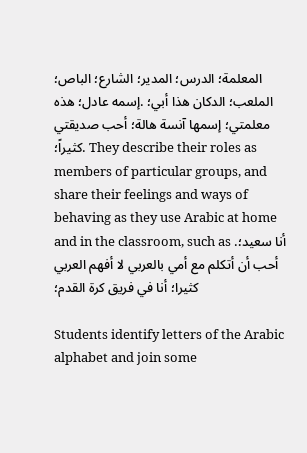المعلمة؛ الدرس؛ المدير؛ الشارع؛ الباص؛ الملعب؛ الدكان هذا أبي؛ .إسمه عادل؛ هذه معلمتي؛ إسمها آنسة هالة؛ أحب صديقتي كثيراً؛. They describe their roles as members of particular groups, and share their feelings and ways of behaving as they use Arabic at home and in the classroom, such as .أنا سعيد؛ أحب أن أتكلم مع أمي بالعربي لا أفهم العربي كثيرا؛ أنا في فريق كرة القدم؛

Students identify letters of the Arabic alphabet and join some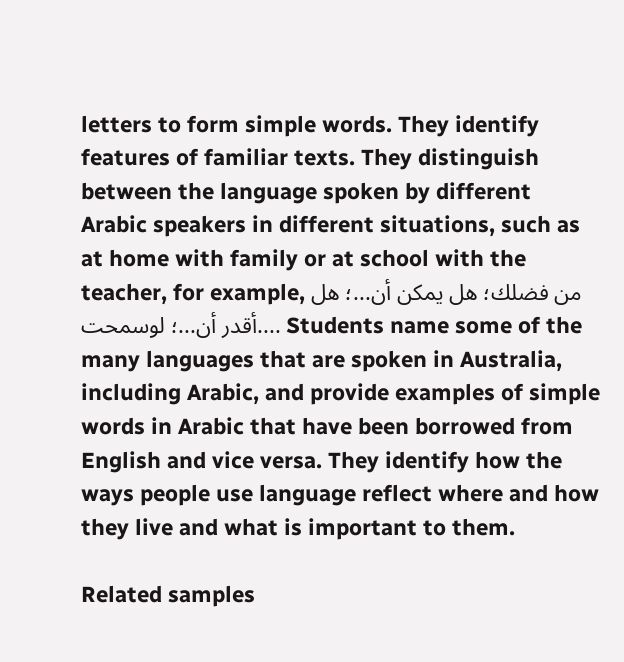letters to form simple words. They identify features of familiar texts. They distinguish between the language spoken by different Arabic speakers in different situations, such as at home with family or at school with the teacher, for example, من فضلك؛ هل يمكن أن...؛ هل أقدر أن...؛ لوسمحت.... Students name some of the many languages that are spoken in Australia, including Arabic, and provide examples of simple words in Arabic that have been borrowed from English and vice versa. They identify how the ways people use language reflect where and how they live and what is important to them.

Related samples